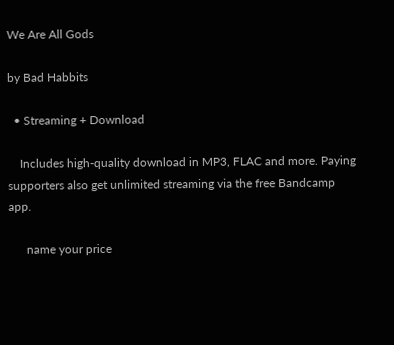We Are All Gods

by Bad Habbits

  • Streaming + Download

    Includes high-quality download in MP3, FLAC and more. Paying supporters also get unlimited streaming via the free Bandcamp app.

      name your price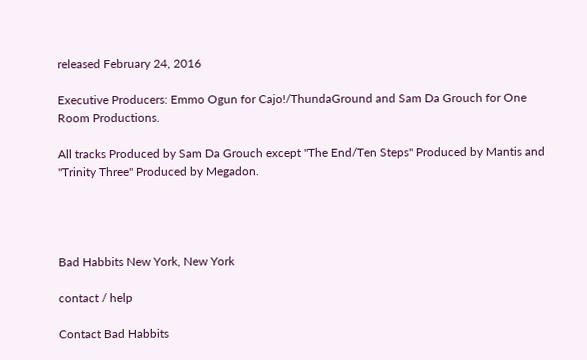released February 24, 2016

Executive Producers: Emmo Ogun for Cajo!/ThundaGround and Sam Da Grouch for One Room Productions.

All tracks Produced by Sam Da Grouch except "The End/Ten Steps" Produced by Mantis and "Trinity Three" Produced by Megadon.




Bad Habbits New York, New York

contact / help

Contact Bad Habbits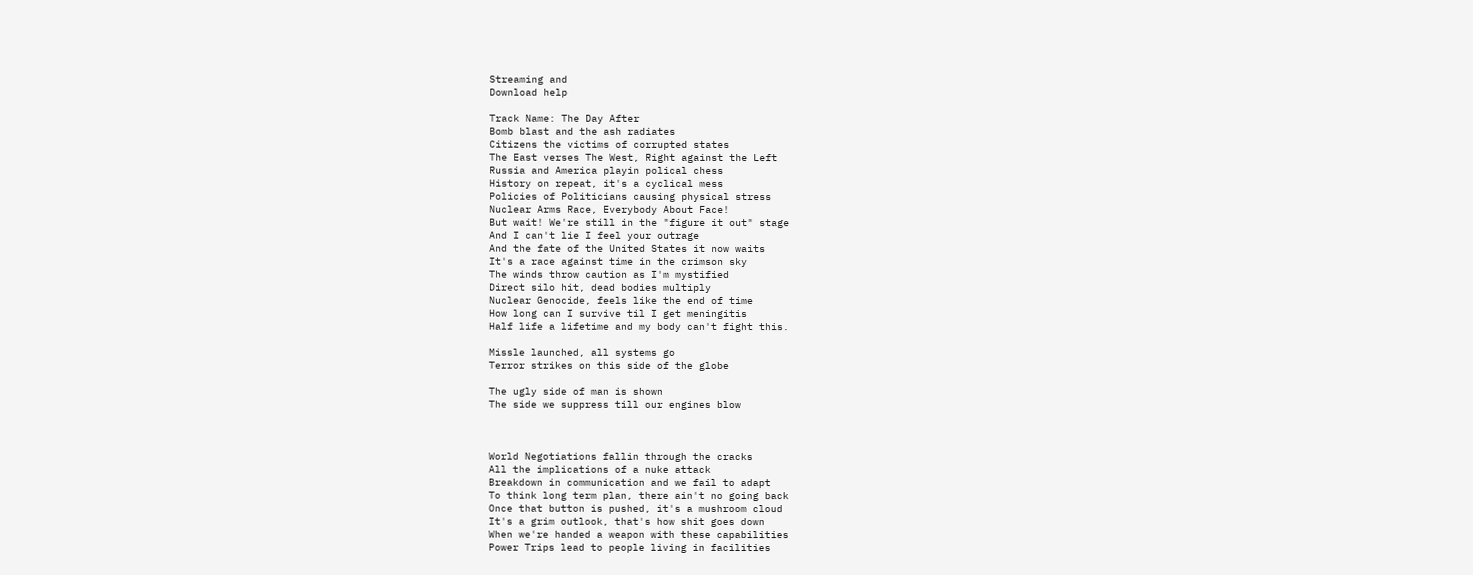Streaming and
Download help

Track Name: The Day After
Bomb blast and the ash radiates
Citizens the victims of corrupted states
The East verses The West, Right against the Left
Russia and America playin polical chess
History on repeat, it's a cyclical mess
Policies of Politicians causing physical stress
Nuclear Arms Race, Everybody About Face!
But wait! We're still in the "figure it out" stage
And I can't lie I feel your outrage
And the fate of the United States it now waits
It's a race against time in the crimson sky
The winds throw caution as I'm mystified
Direct silo hit, dead bodies multiply
Nuclear Genocide, feels like the end of time
How long can I survive til I get meningitis
Half life a lifetime and my body can't fight this.

Missle launched, all systems go
Terror strikes on this side of the globe

The ugly side of man is shown
The side we suppress till our engines blow



World Negotiations fallin through the cracks
All the implications of a nuke attack
Breakdown in communication and we fail to adapt
To think long term plan, there ain't no going back
Once that button is pushed, it's a mushroom cloud
It's a grim outlook, that's how shit goes down
When we're handed a weapon with these capabilities
Power Trips lead to people living in facilities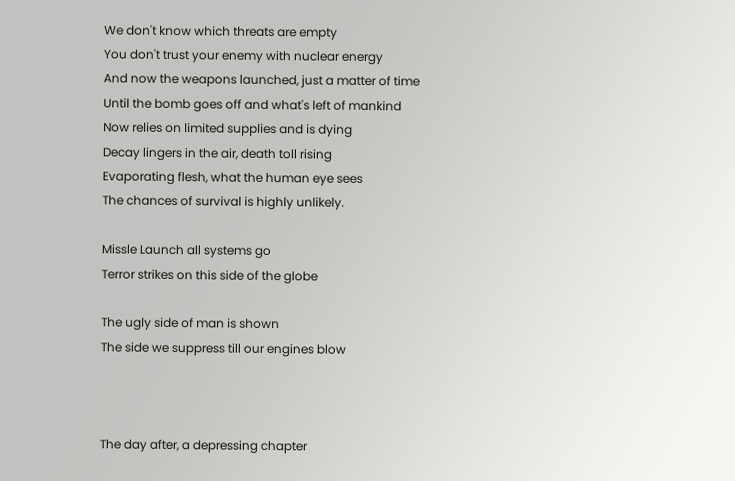We don't know which threats are empty
You don't trust your enemy with nuclear energy
And now the weapons launched, just a matter of time
Until the bomb goes off and what's left of mankind
Now relies on limited supplies and is dying
Decay lingers in the air, death toll rising
Evaporating flesh, what the human eye sees
The chances of survival is highly unlikely.

Missle Launch all systems go
Terror strikes on this side of the globe

The ugly side of man is shown
The side we suppress till our engines blow



The day after, a depressing chapter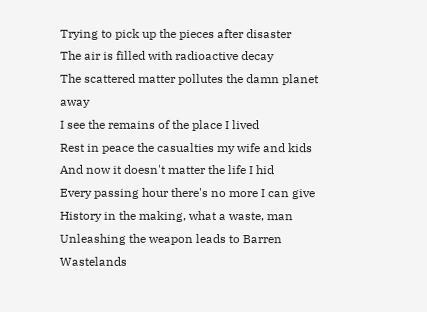Trying to pick up the pieces after disaster
The air is filled with radioactive decay
The scattered matter pollutes the damn planet away
I see the remains of the place I lived
Rest in peace the casualties my wife and kids
And now it doesn't matter the life I hid
Every passing hour there's no more I can give
History in the making, what a waste, man
Unleashing the weapon leads to Barren Wastelands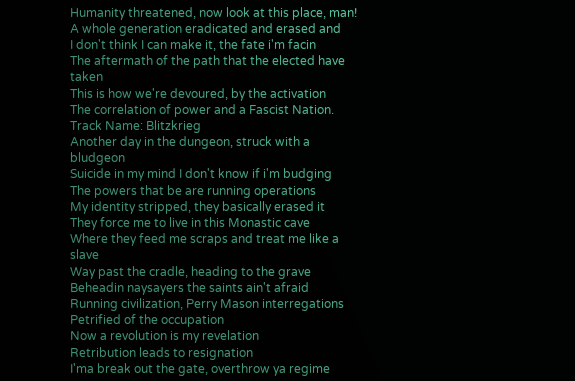Humanity threatened, now look at this place, man!
A whole generation eradicated and erased and
I don't think I can make it, the fate i'm facin
The aftermath of the path that the elected have taken
This is how we're devoured, by the activation
The correlation of power and a Fascist Nation.
Track Name: Blitzkrieg
Another day in the dungeon, struck with a bludgeon
Suicide in my mind I don't know if i'm budging
The powers that be are running operations
My identity stripped, they basically erased it
They force me to live in this Monastic cave
Where they feed me scraps and treat me like a slave
Way past the cradle, heading to the grave
Beheadin naysayers the saints ain't afraid
Running civilization, Perry Mason interregations
Petrified of the occupation
Now a revolution is my revelation
Retribution leads to resignation
I'ma break out the gate, overthrow ya regime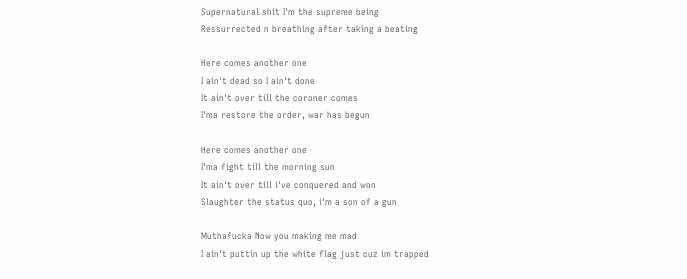Supernatural shit I'm the supreme being
Ressurrected n breathing after taking a beating

Here comes another one
I ain't dead so I ain't done
It ain't over till the coroner comes
I'ma restore the order, war has begun

Here comes another one
I'ma fight till the morning sun
It ain't over till i've conquered and won
Slaughter the status quo, i'm a son of a gun

Muthafucka Now you making me mad
I ain't puttin up the white flag just cuz im trapped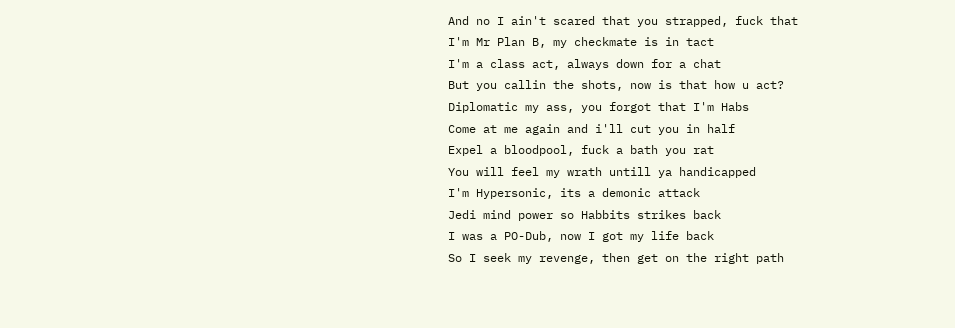And no I ain't scared that you strapped, fuck that
I'm Mr Plan B, my checkmate is in tact
I'm a class act, always down for a chat
But you callin the shots, now is that how u act?
Diplomatic my ass, you forgot that I'm Habs
Come at me again and i'll cut you in half
Expel a bloodpool, fuck a bath you rat
You will feel my wrath untill ya handicapped
I'm Hypersonic, its a demonic attack
Jedi mind power so Habbits strikes back
I was a PO-Dub, now I got my life back
So I seek my revenge, then get on the right path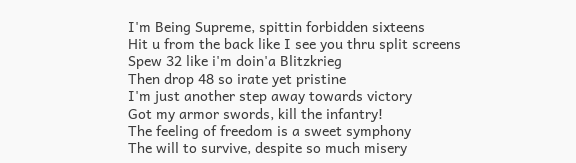I'm Being Supreme, spittin forbidden sixteens
Hit u from the back like I see you thru split screens
Spew 32 like i'm doin'a Blitzkrieg
Then drop 48 so irate yet pristine
I'm just another step away towards victory
Got my armor swords, kill the infantry!
The feeling of freedom is a sweet symphony
The will to survive, despite so much misery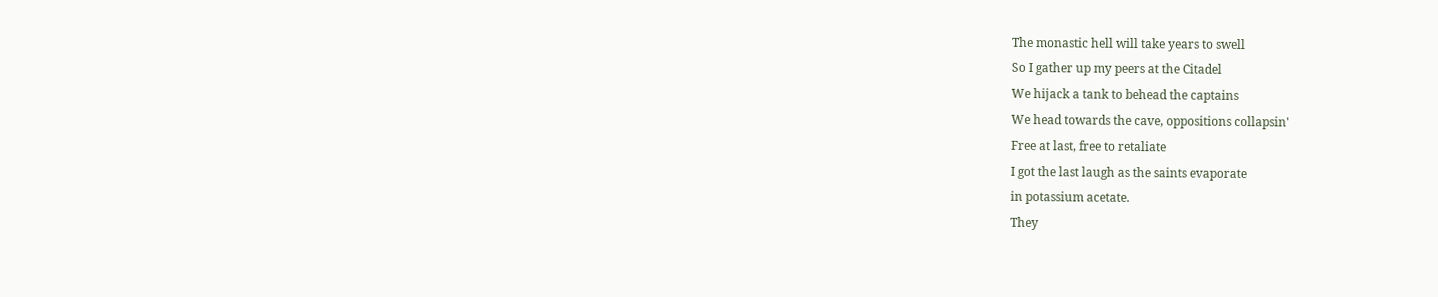The monastic hell will take years to swell
So I gather up my peers at the Citadel
We hijack a tank to behead the captains
We head towards the cave, oppositions collapsin'
Free at last, free to retaliate
I got the last laugh as the saints evaporate
in potassium acetate.
They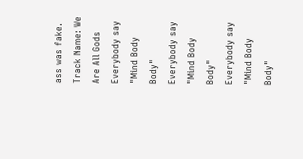ass was fake.
Track Name: We Are All Gods
Everybody say "Mind Body Body"
Everybody say "Mind Body Body"
Everybody say "Mind Body Body"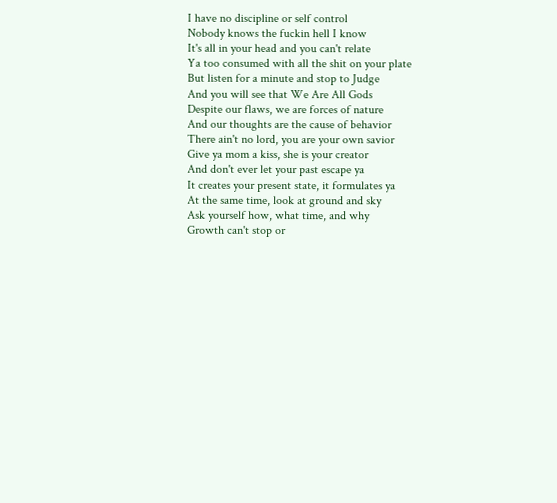I have no discipline or self control
Nobody knows the fuckin hell I know
It's all in your head and you can't relate
Ya too consumed with all the shit on your plate
But listen for a minute and stop to Judge
And you will see that We Are All Gods
Despite our flaws, we are forces of nature
And our thoughts are the cause of behavior
There ain't no lord, you are your own savior
Give ya mom a kiss, she is your creator
And don't ever let your past escape ya
It creates your present state, it formulates ya
At the same time, look at ground and sky
Ask yourself how, what time, and why
Growth can't stop or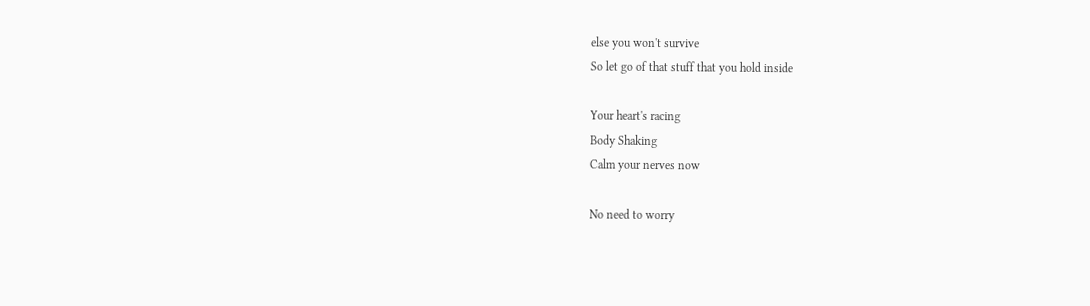else you won't survive
So let go of that stuff that you hold inside

Your heart's racing
Body Shaking
Calm your nerves now

No need to worry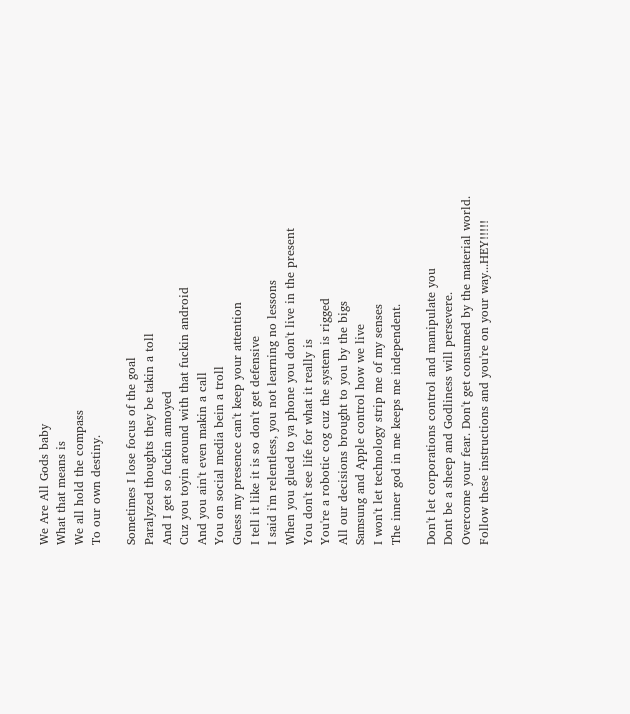We Are All Gods baby
What that means is
We all hold the compass
To our own destiny.

Sometimes I lose focus of the goal
Paralyzed thoughts they be takin a toll
And I get so fuckin annoyed
Cuz you toyin around with that fuckin android
And you ain't even makin a call
You on social media bein a troll
Guess my presence can't keep your attention
I tell it like it is so don't get defensive
I said i'm relentless, you not learning no lessons
When you glued to ya phone you don't live in the present
You don't see life for what it really is
You're a robotic cog cuz the system is rigged
All our decisions brought to you by the bigs
Samsung and Apple control how we live
I won't let technology strip me of my senses
The inner god in me keeps me independent.

Don't let corporations control and manipulate you
Dont be a sheep and Godliness will persevere.
Overcome your fear. Don't get consumed by the material world.
Follow these instructions and you're on your way...HEY!!!!!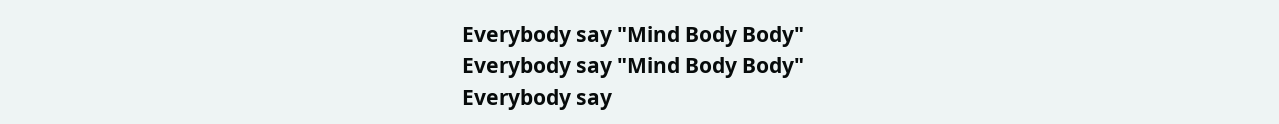Everybody say "Mind Body Body"
Everybody say "Mind Body Body"
Everybody say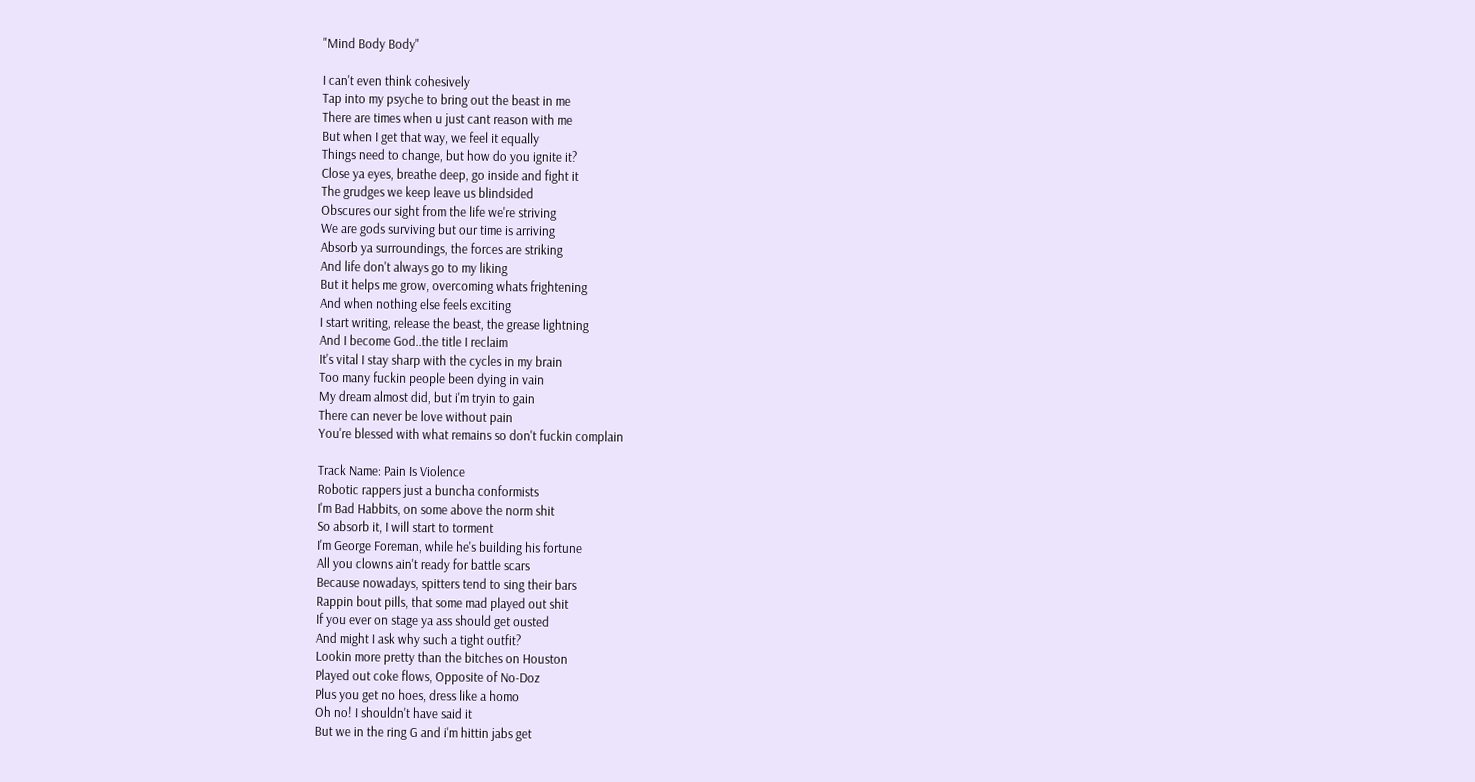"Mind Body Body"

I can't even think cohesively
Tap into my psyche to bring out the beast in me
There are times when u just cant reason with me
But when I get that way, we feel it equally
Things need to change, but how do you ignite it?
Close ya eyes, breathe deep, go inside and fight it
The grudges we keep leave us blindsided
Obscures our sight from the life we're striving
We are gods surviving but our time is arriving
Absorb ya surroundings, the forces are striking
And life don't always go to my liking
But it helps me grow, overcoming whats frightening
And when nothing else feels exciting
I start writing, release the beast, the grease lightning
And I become God..the title I reclaim
It's vital I stay sharp with the cycles in my brain
Too many fuckin people been dying in vain
My dream almost did, but i'm tryin to gain
There can never be love without pain
You're blessed with what remains so don't fuckin complain

Track Name: Pain Is Violence
Robotic rappers just a buncha conformists
I'm Bad Habbits, on some above the norm shit
So absorb it, I will start to torment
I'm George Foreman, while he's building his fortune
All you clowns ain't ready for battle scars
Because nowadays, spitters tend to sing their bars
Rappin bout pills, that some mad played out shit
If you ever on stage ya ass should get ousted
And might I ask why such a tight outfit?
Lookin more pretty than the bitches on Houston
Played out coke flows, Opposite of No-Doz
Plus you get no hoes, dress like a homo
Oh no! I shouldn't have said it
But we in the ring G and i'm hittin jabs get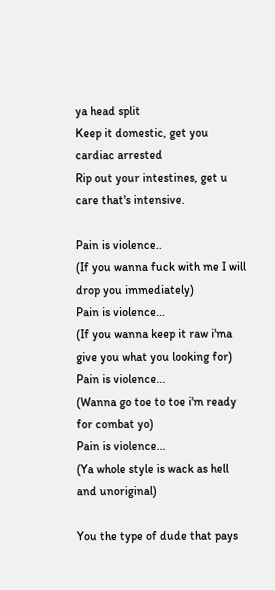ya head split
Keep it domestic, get you cardiac arrested
Rip out your intestines, get u care that's intensive.

Pain is violence..
(If you wanna fuck with me I will drop you immediately)
Pain is violence...
(If you wanna keep it raw i'ma give you what you looking for)
Pain is violence...
(Wanna go toe to toe i'm ready for combat yo)
Pain is violence...
(Ya whole style is wack as hell and unoriginal)

You the type of dude that pays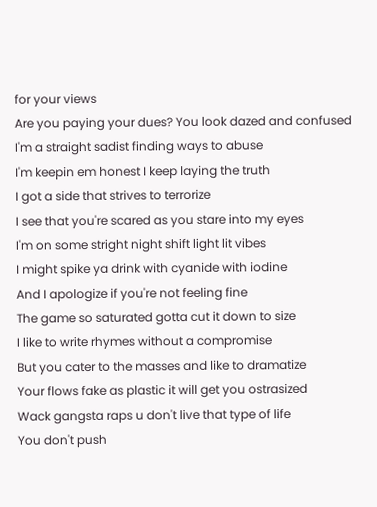for your views
Are you paying your dues? You look dazed and confused
I'm a straight sadist finding ways to abuse
I'm keepin em honest I keep laying the truth
I got a side that strives to terrorize
I see that you're scared as you stare into my eyes
I'm on some stright night shift light lit vibes
I might spike ya drink with cyanide with iodine
And I apologize if you're not feeling fine
The game so saturated gotta cut it down to size
I like to write rhymes without a compromise
But you cater to the masses and like to dramatize
Your flows fake as plastic it will get you ostrasized
Wack gangsta raps u don't live that type of life
You don't push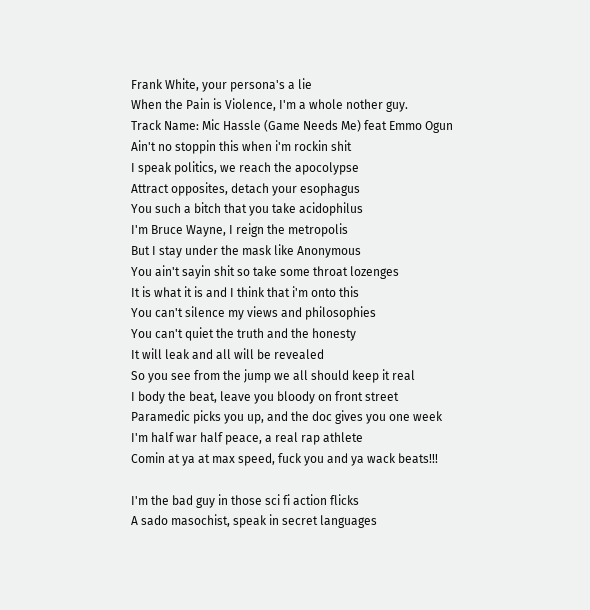Frank White, your persona's a lie
When the Pain is Violence, I'm a whole nother guy.
Track Name: Mic Hassle (Game Needs Me) feat Emmo Ogun
Ain't no stoppin this when i'm rockin shit
I speak politics, we reach the apocolypse
Attract opposites, detach your esophagus
You such a bitch that you take acidophilus
I'm Bruce Wayne, I reign the metropolis
But I stay under the mask like Anonymous
You ain't sayin shit so take some throat lozenges
It is what it is and I think that i'm onto this
You can't silence my views and philosophies
You can't quiet the truth and the honesty
It will leak and all will be revealed
So you see from the jump we all should keep it real
I body the beat, leave you bloody on front street
Paramedic picks you up, and the doc gives you one week
I'm half war half peace, a real rap athlete
Comin at ya at max speed, fuck you and ya wack beats!!!

I'm the bad guy in those sci fi action flicks
A sado masochist, speak in secret languages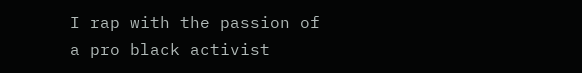I rap with the passion of a pro black activist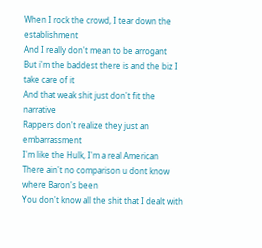When I rock the crowd, I tear down the establishment
And I really don't mean to be arrogant
But i'm the baddest there is and the biz I take care of it
And that weak shit just don't fit the narrative
Rappers don't realize they just an embarrassment
I'm like the Hulk, I'm a real American
There ain't no comparison u dont know where Baron's been
You don't know all the shit that I dealt with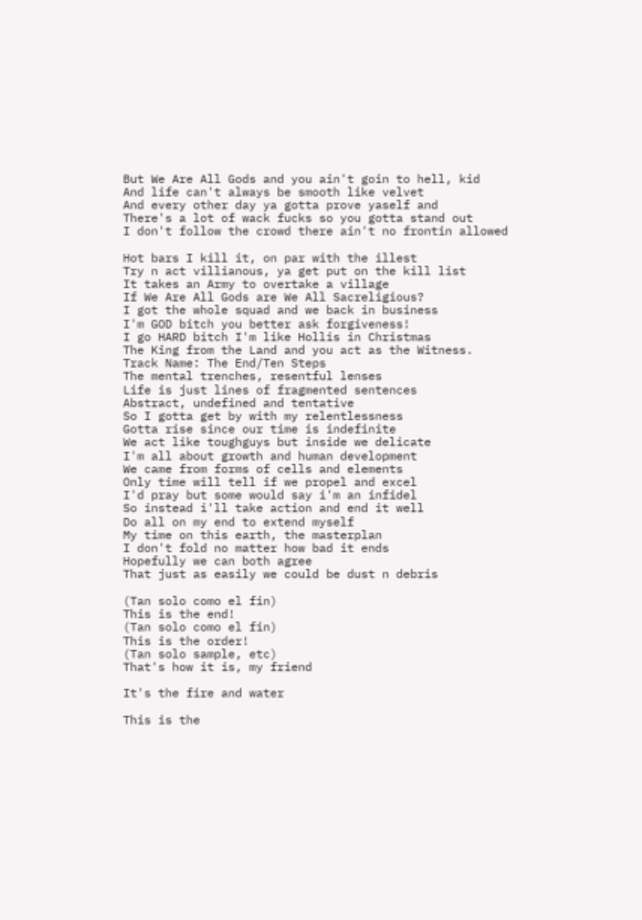But We Are All Gods and you ain't goin to hell, kid
And life can't always be smooth like velvet
And every other day ya gotta prove yaself and
There's a lot of wack fucks so you gotta stand out
I don't follow the crowd there ain't no frontin allowed

Hot bars I kill it, on par with the illest
Try n act villianous, ya get put on the kill list
It takes an Army to overtake a village
If We Are All Gods are We All Sacreligious?
I got the whole squad and we back in business
I'm GOD bitch you better ask forgiveness!
I go HARD bitch I'm like Hollis in Christmas
The King from the Land and you act as the Witness.
Track Name: The End/Ten Steps
The mental trenches, resentful lenses
Life is just lines of fragmented sentences
Abstract, undefined and tentative
So I gotta get by with my relentlessness
Gotta rise since our time is indefinite
We act like toughguys but inside we delicate
I'm all about growth and human development
We came from forms of cells and elements
Only time will tell if we propel and excel
I'd pray but some would say i'm an infidel
So instead i'll take action and end it well
Do all on my end to extend myself
My time on this earth, the masterplan
I don't fold no matter how bad it ends
Hopefully we can both agree
That just as easily we could be dust n debris

(Tan solo como el fin)
This is the end!
(Tan solo como el fin)
This is the order!
(Tan solo sample, etc)
That's how it is, my friend

It's the fire and water

This is the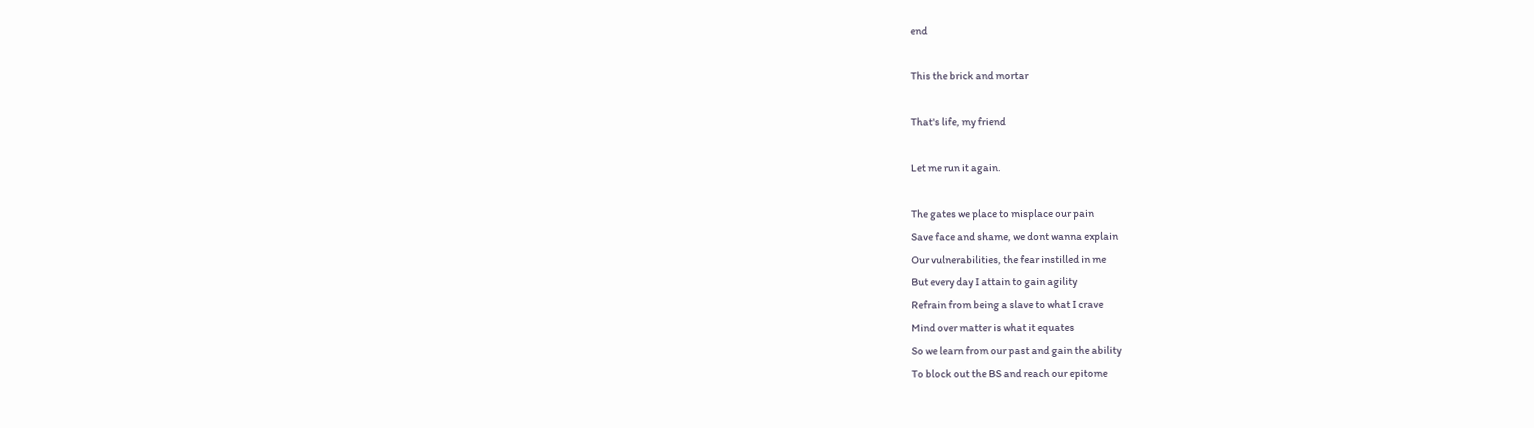end

This the brick and mortar

That's life, my friend

Let me run it again.

The gates we place to misplace our pain
Save face and shame, we dont wanna explain
Our vulnerabilities, the fear instilled in me
But every day I attain to gain agility
Refrain from being a slave to what I crave
Mind over matter is what it equates
So we learn from our past and gain the ability
To block out the BS and reach our epitome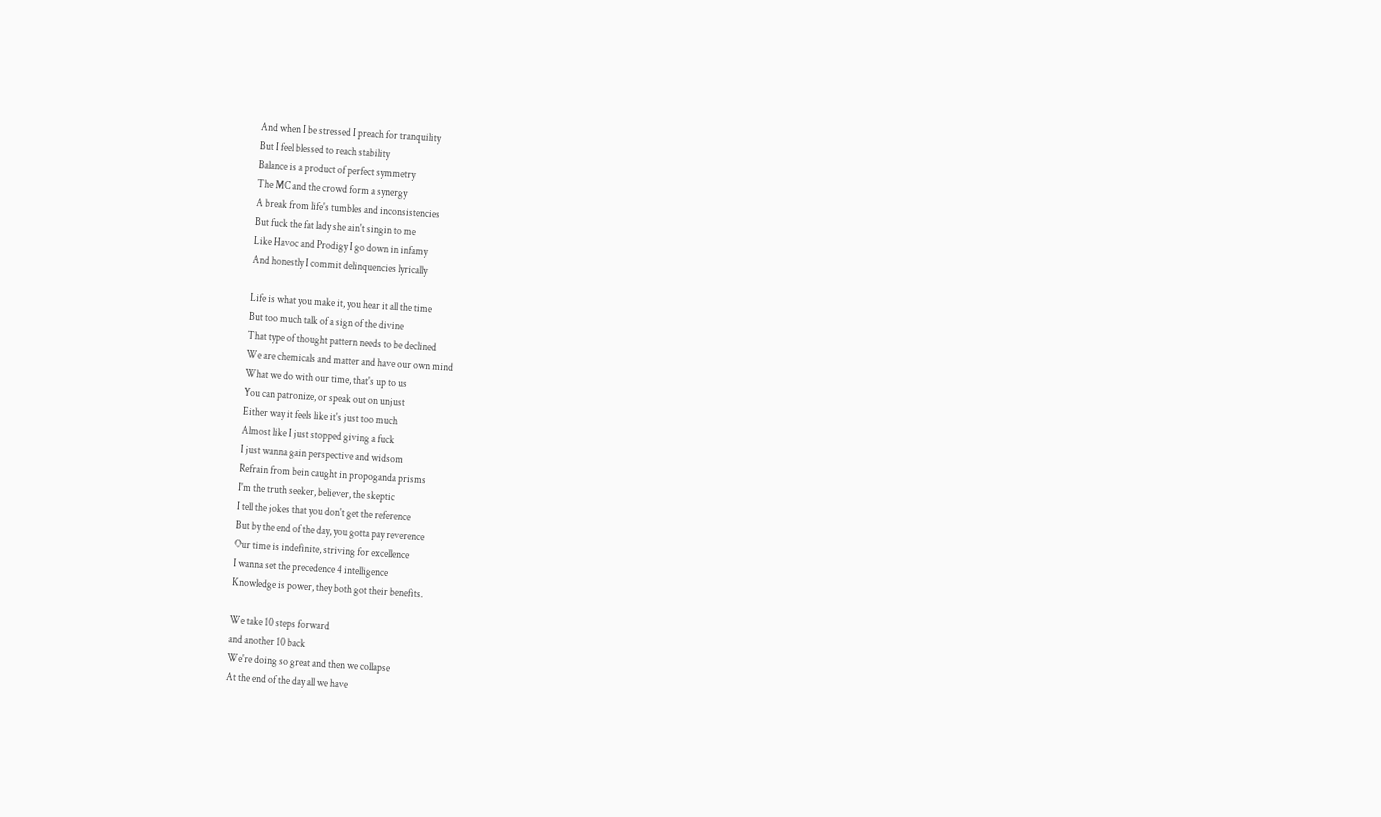And when I be stressed I preach for tranquility
But I feel blessed to reach stability
Balance is a product of perfect symmetry
The MC and the crowd form a synergy
A break from life's tumbles and inconsistencies
But fuck the fat lady she ain't singin to me
Like Havoc and Prodigy I go down in infamy
And honestly I commit delinquencies lyrically

Life is what you make it, you hear it all the time
But too much talk of a sign of the divine
That type of thought pattern needs to be declined
We are chemicals and matter and have our own mind
What we do with our time, that's up to us
You can patronize, or speak out on unjust
Either way it feels like it's just too much
Almost like I just stopped giving a fuck
I just wanna gain perspective and widsom
Refrain from bein caught in propoganda prisms
I'm the truth seeker, believer, the skeptic
I tell the jokes that you don't get the reference
But by the end of the day, you gotta pay reverence
Our time is indefinite, striving for excellence
I wanna set the precedence 4 intelligence
Knowledge is power, they both got their benefits.

We take 10 steps forward
and another 10 back
We're doing so great and then we collapse
At the end of the day all we have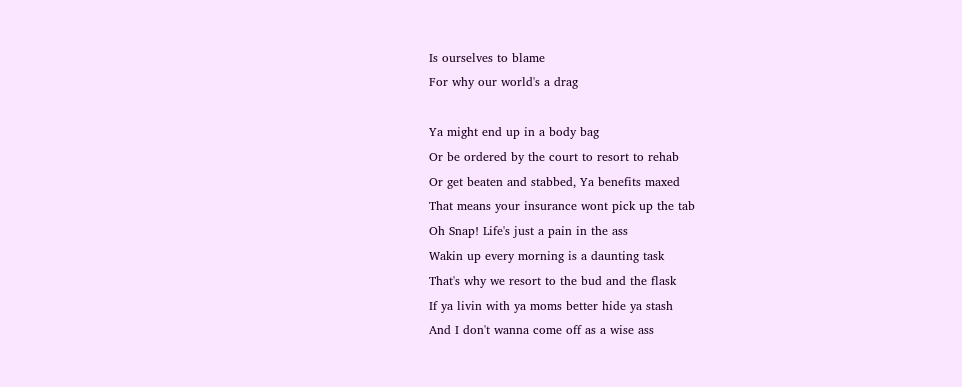Is ourselves to blame
For why our world's a drag

Ya might end up in a body bag
Or be ordered by the court to resort to rehab
Or get beaten and stabbed, Ya benefits maxed
That means your insurance wont pick up the tab
Oh Snap! Life's just a pain in the ass
Wakin up every morning is a daunting task
That's why we resort to the bud and the flask
If ya livin with ya moms better hide ya stash
And I don't wanna come off as a wise ass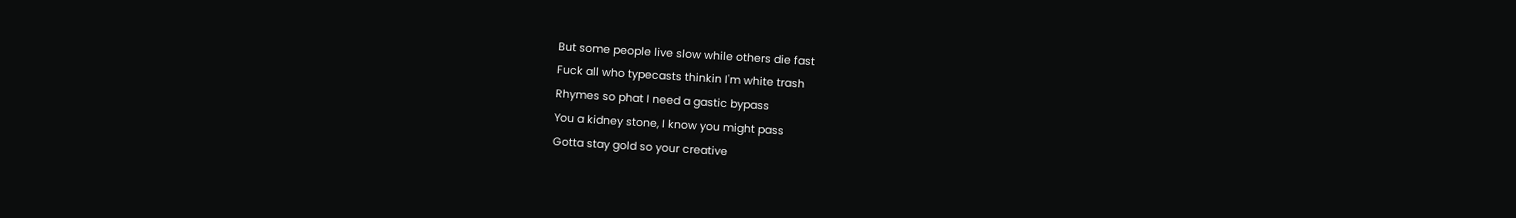But some people live slow while others die fast
Fuck all who typecasts thinkin I'm white trash
Rhymes so phat I need a gastic bypass
You a kidney stone, I know you might pass
Gotta stay gold so your creative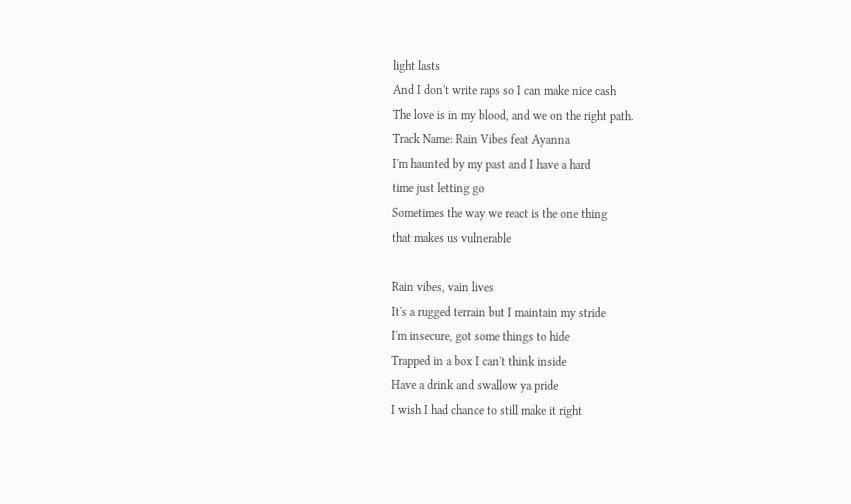light lasts
And I don't write raps so I can make nice cash
The love is in my blood, and we on the right path.
Track Name: Rain Vibes feat Ayanna
I'm haunted by my past and I have a hard
time just letting go
Sometimes the way we react is the one thing
that makes us vulnerable

Rain vibes, vain lives
It's a rugged terrain but I maintain my stride
I'm insecure, got some things to hide
Trapped in a box I can't think inside
Have a drink and swallow ya pride
I wish I had chance to still make it right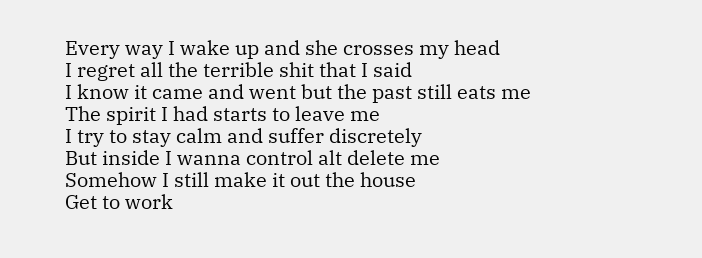Every way I wake up and she crosses my head
I regret all the terrible shit that I said
I know it came and went but the past still eats me
The spirit I had starts to leave me
I try to stay calm and suffer discretely
But inside I wanna control alt delete me
Somehow I still make it out the house
Get to work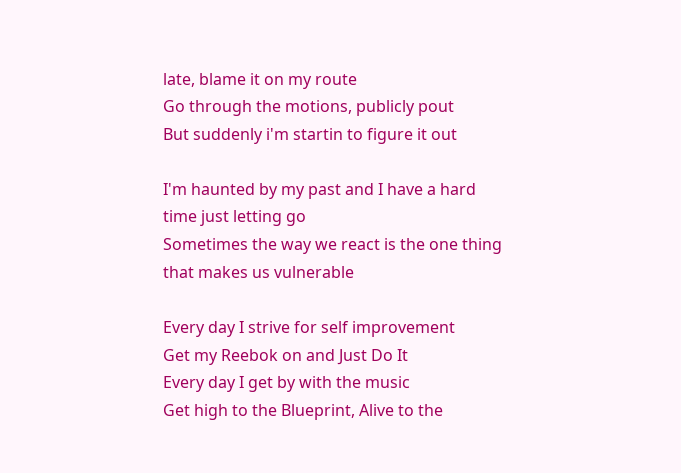late, blame it on my route
Go through the motions, publicly pout
But suddenly i'm startin to figure it out

I'm haunted by my past and I have a hard
time just letting go
Sometimes the way we react is the one thing
that makes us vulnerable

Every day I strive for self improvement
Get my Reebok on and Just Do It
Every day I get by with the music
Get high to the Blueprint, Alive to the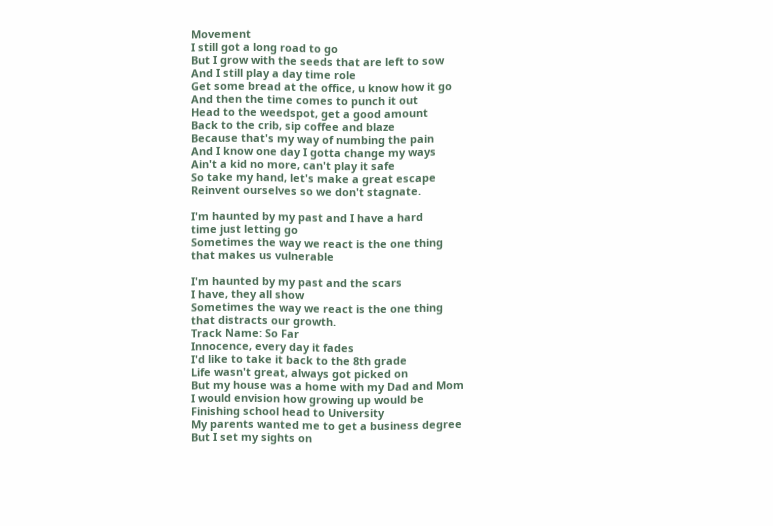Movement
I still got a long road to go
But I grow with the seeds that are left to sow
And I still play a day time role
Get some bread at the office, u know how it go
And then the time comes to punch it out
Head to the weedspot, get a good amount
Back to the crib, sip coffee and blaze
Because that's my way of numbing the pain
And I know one day I gotta change my ways
Ain't a kid no more, can't play it safe
So take my hand, let's make a great escape
Reinvent ourselves so we don't stagnate.

I'm haunted by my past and I have a hard
time just letting go
Sometimes the way we react is the one thing
that makes us vulnerable

I'm haunted by my past and the scars
I have, they all show
Sometimes the way we react is the one thing
that distracts our growth.
Track Name: So Far
Innocence, every day it fades
I'd like to take it back to the 8th grade
Life wasn't great, always got picked on
But my house was a home with my Dad and Mom
I would envision how growing up would be
Finishing school head to University
My parents wanted me to get a business degree
But I set my sights on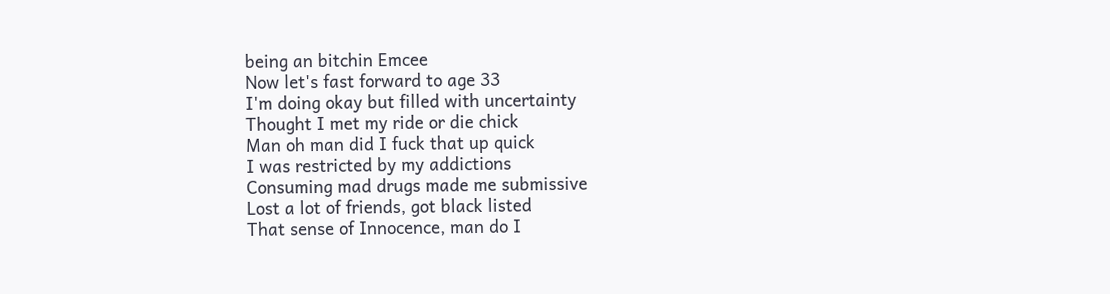being an bitchin Emcee
Now let's fast forward to age 33
I'm doing okay but filled with uncertainty
Thought I met my ride or die chick
Man oh man did I fuck that up quick
I was restricted by my addictions
Consuming mad drugs made me submissive
Lost a lot of friends, got black listed
That sense of Innocence, man do I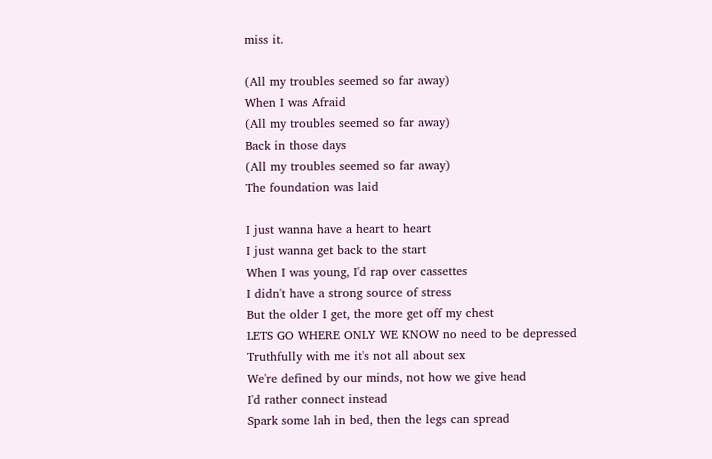miss it.

(All my troubles seemed so far away)
When I was Afraid
(All my troubles seemed so far away)
Back in those days
(All my troubles seemed so far away)
The foundation was laid

I just wanna have a heart to heart
I just wanna get back to the start
When I was young, I'd rap over cassettes
I didn't have a strong source of stress
But the older I get, the more get off my chest
LETS GO WHERE ONLY WE KNOW no need to be depressed
Truthfully with me it's not all about sex
We're defined by our minds, not how we give head
I'd rather connect instead
Spark some lah in bed, then the legs can spread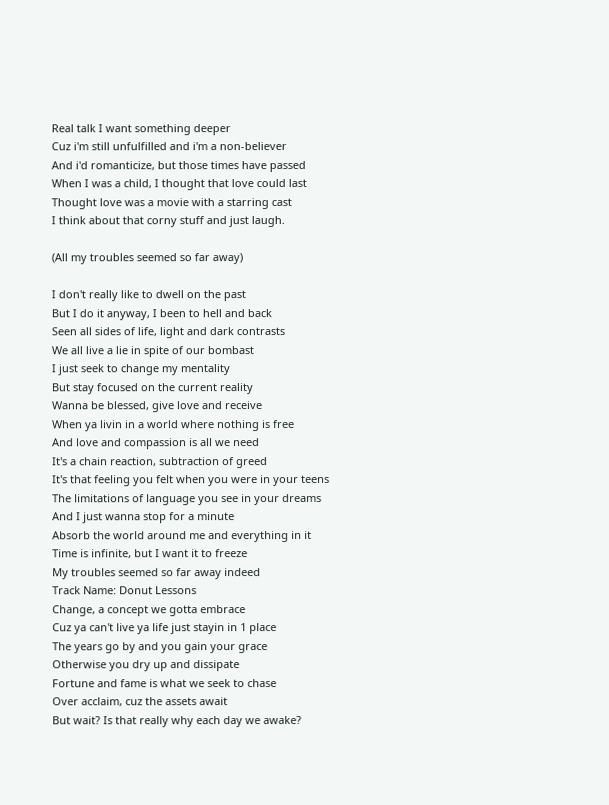Real talk I want something deeper
Cuz i'm still unfulfilled and i'm a non-believer
And i'd romanticize, but those times have passed
When I was a child, I thought that love could last
Thought love was a movie with a starring cast
I think about that corny stuff and just laugh.

(All my troubles seemed so far away)

I don't really like to dwell on the past
But I do it anyway, I been to hell and back
Seen all sides of life, light and dark contrasts
We all live a lie in spite of our bombast
I just seek to change my mentality
But stay focused on the current reality
Wanna be blessed, give love and receive
When ya livin in a world where nothing is free
And love and compassion is all we need
It's a chain reaction, subtraction of greed
It's that feeling you felt when you were in your teens
The limitations of language you see in your dreams
And I just wanna stop for a minute
Absorb the world around me and everything in it
Time is infinite, but I want it to freeze
My troubles seemed so far away indeed
Track Name: Donut Lessons
Change, a concept we gotta embrace
Cuz ya can't live ya life just stayin in 1 place
The years go by and you gain your grace
Otherwise you dry up and dissipate
Fortune and fame is what we seek to chase
Over acclaim, cuz the assets await
But wait? Is that really why each day we awake?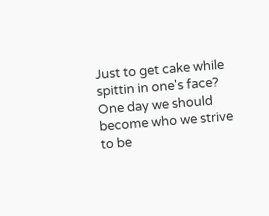Just to get cake while spittin in one's face?
One day we should become who we strive to be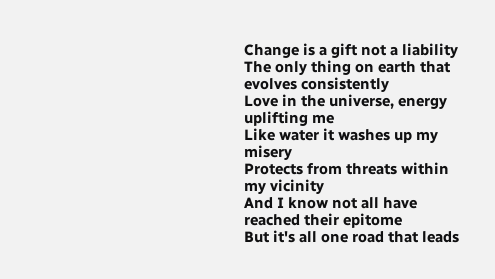Change is a gift not a liability
The only thing on earth that evolves consistently
Love in the universe, energy uplifting me
Like water it washes up my misery
Protects from threats within my vicinity
And I know not all have reached their epitome
But it's all one road that leads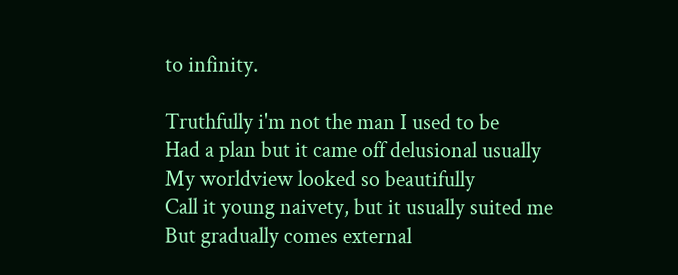to infinity.

Truthfully i'm not the man I used to be
Had a plan but it came off delusional usually
My worldview looked so beautifully
Call it young naivety, but it usually suited me
But gradually comes external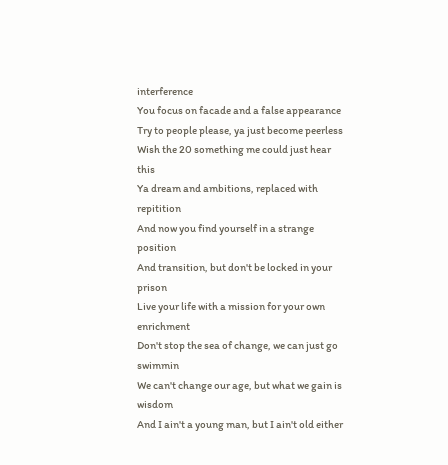interference
You focus on facade and a false appearance
Try to people please, ya just become peerless
Wish the 20 something me could just hear this
Ya dream and ambitions, replaced with repitition
And now you find yourself in a strange position
And transition, but don't be locked in your prison
Live your life with a mission for your own enrichment
Don't stop the sea of change, we can just go swimmin
We can't change our age, but what we gain is wisdom
And I ain't a young man, but I ain't old either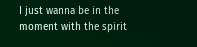I just wanna be in the moment with the spirit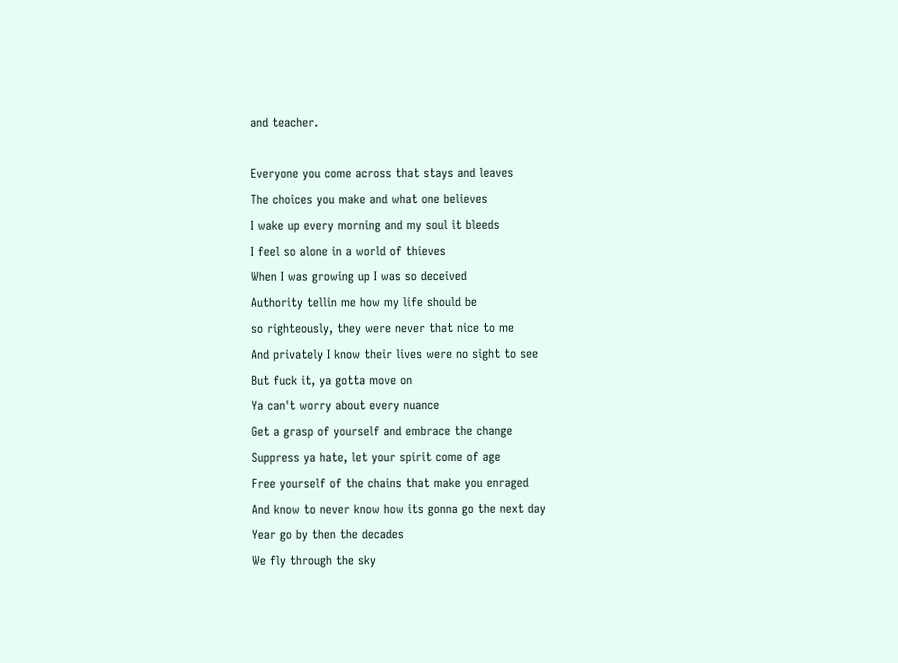and teacher.

Everyone you come across that stays and leaves
The choices you make and what one believes
I wake up every morning and my soul it bleeds
I feel so alone in a world of thieves
When I was growing up I was so deceived
Authority tellin me how my life should be
so righteously, they were never that nice to me
And privately I know their lives were no sight to see
But fuck it, ya gotta move on
Ya can't worry about every nuance
Get a grasp of yourself and embrace the change
Suppress ya hate, let your spirit come of age
Free yourself of the chains that make you enraged
And know to never know how its gonna go the next day
Year go by then the decades
We fly through the sky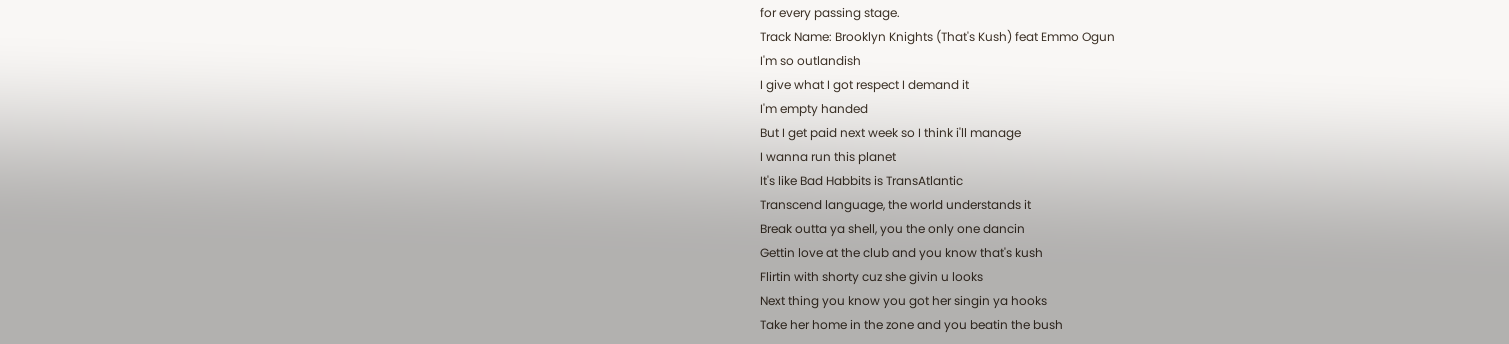for every passing stage.
Track Name: Brooklyn Knights (That's Kush) feat Emmo Ogun
I'm so outlandish
I give what I got respect I demand it
I'm empty handed
But I get paid next week so I think i'll manage
I wanna run this planet
It's like Bad Habbits is TransAtlantic
Transcend language, the world understands it
Break outta ya shell, you the only one dancin
Gettin love at the club and you know that's kush
Flirtin with shorty cuz she givin u looks
Next thing you know you got her singin ya hooks
Take her home in the zone and you beatin the bush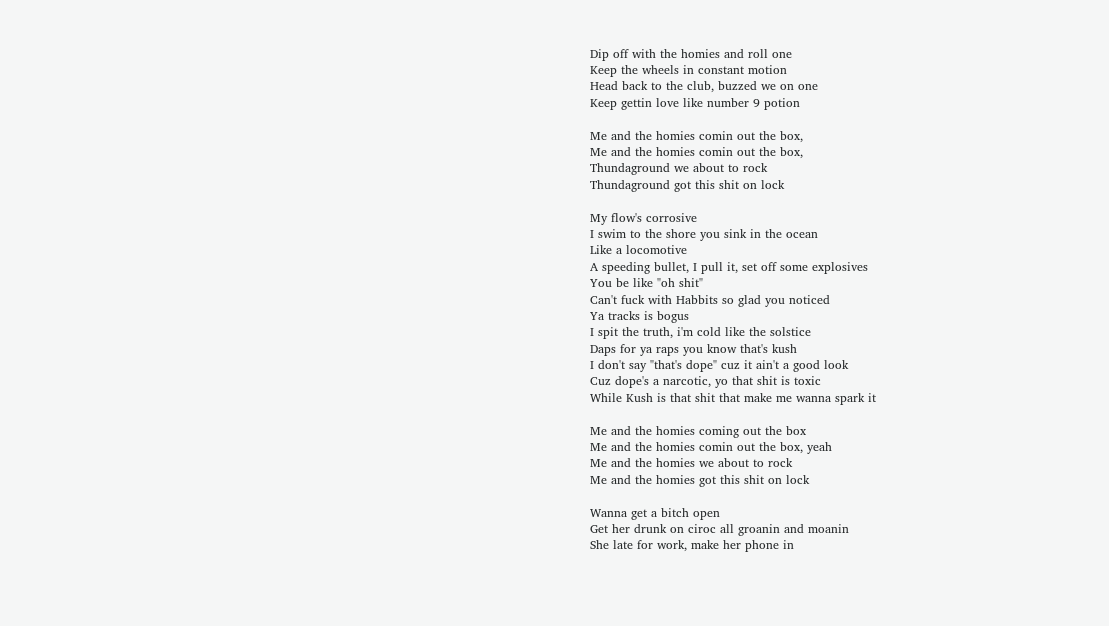Dip off with the homies and roll one
Keep the wheels in constant motion
Head back to the club, buzzed we on one
Keep gettin love like number 9 potion

Me and the homies comin out the box,
Me and the homies comin out the box,
Thundaground we about to rock
Thundaground got this shit on lock

My flow's corrosive
I swim to the shore you sink in the ocean
Like a locomotive
A speeding bullet, I pull it, set off some explosives
You be like "oh shit"
Can't fuck with Habbits so glad you noticed
Ya tracks is bogus
I spit the truth, i'm cold like the solstice
Daps for ya raps you know that's kush
I don't say "that's dope" cuz it ain't a good look
Cuz dope's a narcotic, yo that shit is toxic
While Kush is that shit that make me wanna spark it

Me and the homies coming out the box
Me and the homies comin out the box, yeah
Me and the homies we about to rock
Me and the homies got this shit on lock

Wanna get a bitch open
Get her drunk on ciroc all groanin and moanin
She late for work, make her phone in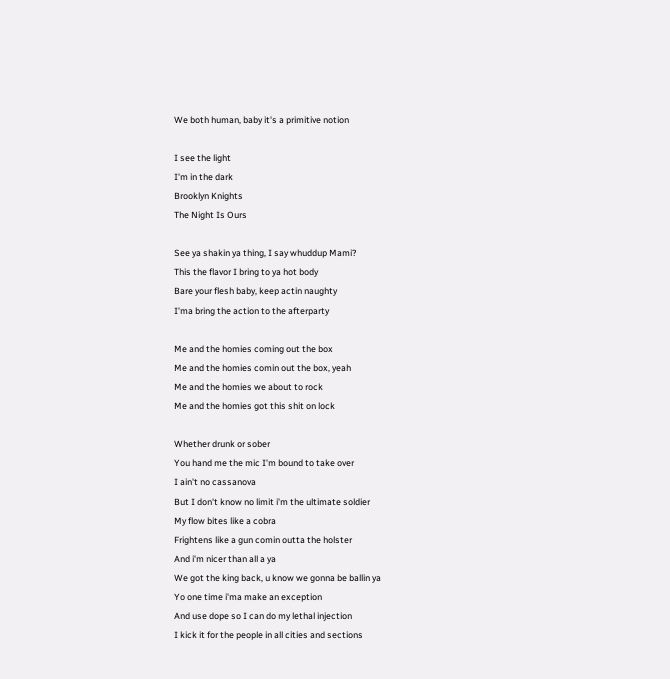We both human, baby it's a primitive notion

I see the light
I'm in the dark
Brooklyn Knights
The Night Is Ours

See ya shakin ya thing, I say whuddup Mami?
This the flavor I bring to ya hot body
Bare your flesh baby, keep actin naughty
I'ma bring the action to the afterparty

Me and the homies coming out the box
Me and the homies comin out the box, yeah
Me and the homies we about to rock
Me and the homies got this shit on lock

Whether drunk or sober
You hand me the mic I'm bound to take over
I ain't no cassanova
But I don't know no limit i'm the ultimate soldier
My flow bites like a cobra
Frightens like a gun comin outta the holster
And i'm nicer than all a ya
We got the king back, u know we gonna be ballin ya
Yo one time i'ma make an exception
And use dope so I can do my lethal injection
I kick it for the people in all cities and sections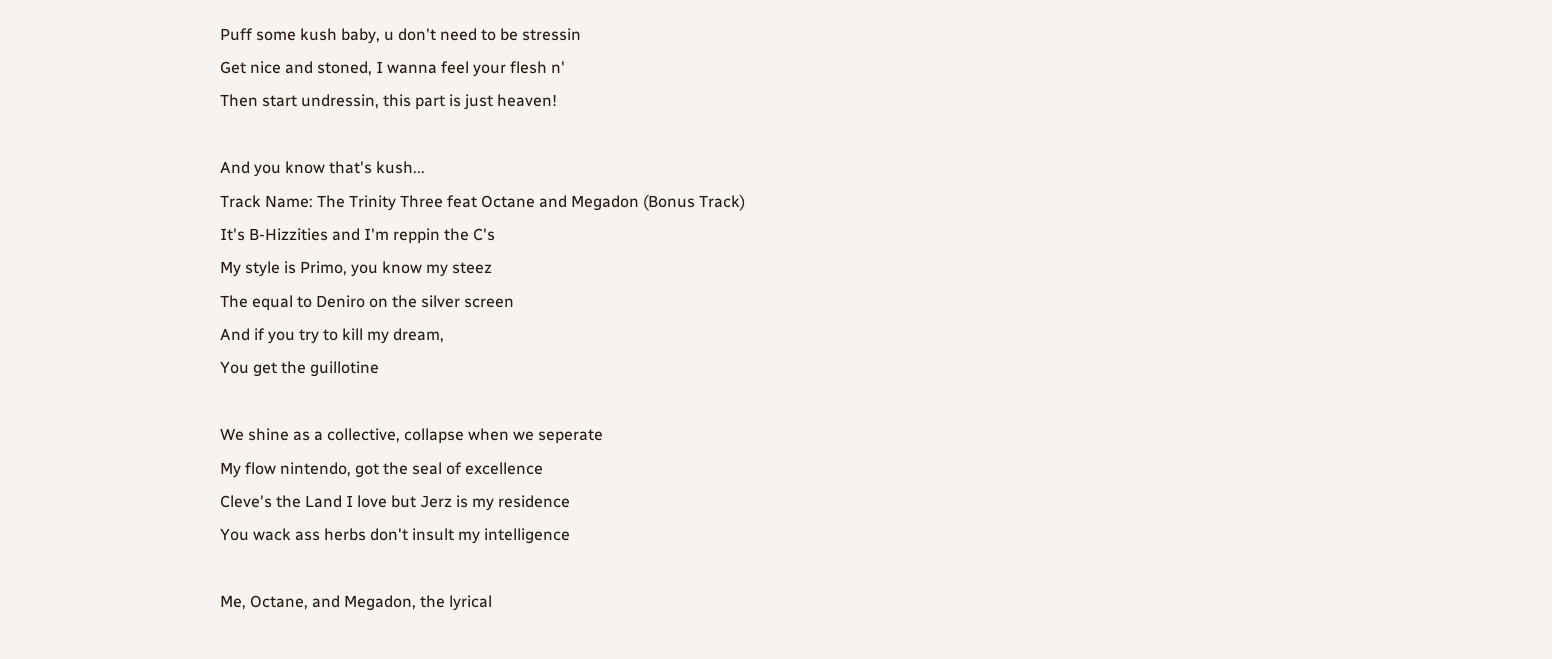Puff some kush baby, u don't need to be stressin
Get nice and stoned, I wanna feel your flesh n'
Then start undressin, this part is just heaven!

And you know that's kush...
Track Name: The Trinity Three feat Octane and Megadon (Bonus Track)
It's B-Hizzities and I'm reppin the C's
My style is Primo, you know my steez
The equal to Deniro on the silver screen
And if you try to kill my dream,
You get the guillotine

We shine as a collective, collapse when we seperate
My flow nintendo, got the seal of excellence
Cleve's the Land I love but Jerz is my residence
You wack ass herbs don't insult my intelligence

Me, Octane, and Megadon, the lyrical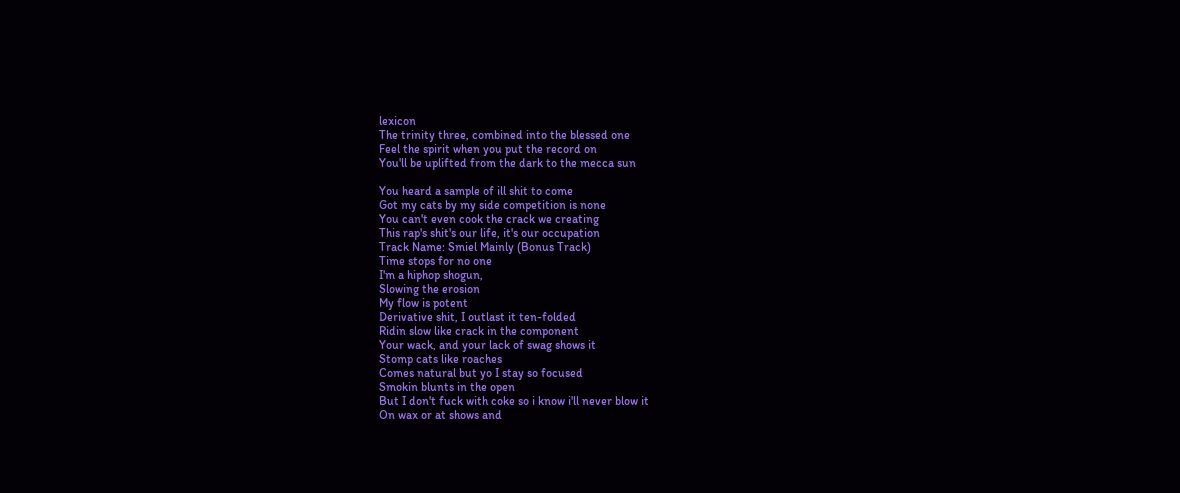lexicon
The trinity three, combined into the blessed one
Feel the spirit when you put the record on
You'll be uplifted from the dark to the mecca sun

You heard a sample of ill shit to come
Got my cats by my side competition is none
You can't even cook the crack we creating
This rap's shit's our life, it's our occupation
Track Name: Smiel Mainly (Bonus Track)
Time stops for no one
I'm a hiphop shogun,
Slowing the erosion
My flow is potent
Derivative shit, I outlast it ten-folded
Ridin slow like crack in the component
Your wack, and your lack of swag shows it
Stomp cats like roaches
Comes natural but yo I stay so focused
Smokin blunts in the open
But I don't fuck with coke so i know i'll never blow it
On wax or at shows and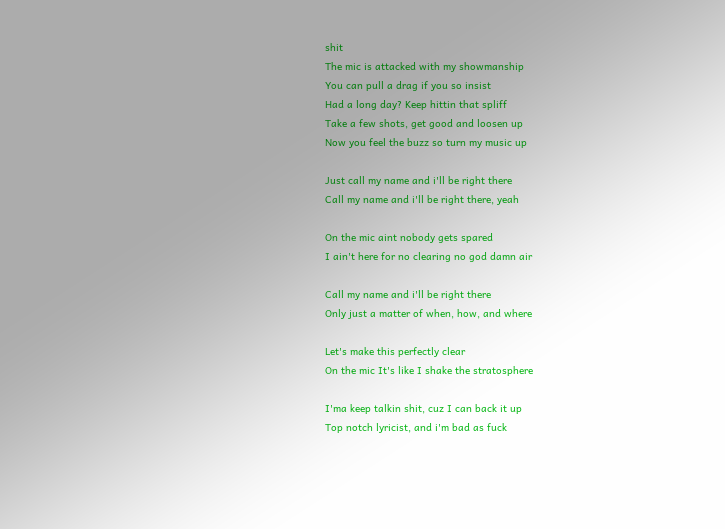shit
The mic is attacked with my showmanship
You can pull a drag if you so insist
Had a long day? Keep hittin that spliff
Take a few shots, get good and loosen up
Now you feel the buzz so turn my music up

Just call my name and i'll be right there
Call my name and i'll be right there, yeah

On the mic aint nobody gets spared
I ain't here for no clearing no god damn air

Call my name and i'll be right there
Only just a matter of when, how, and where

Let's make this perfectly clear
On the mic It's like I shake the stratosphere

I'ma keep talkin shit, cuz I can back it up
Top notch lyricist, and i'm bad as fuck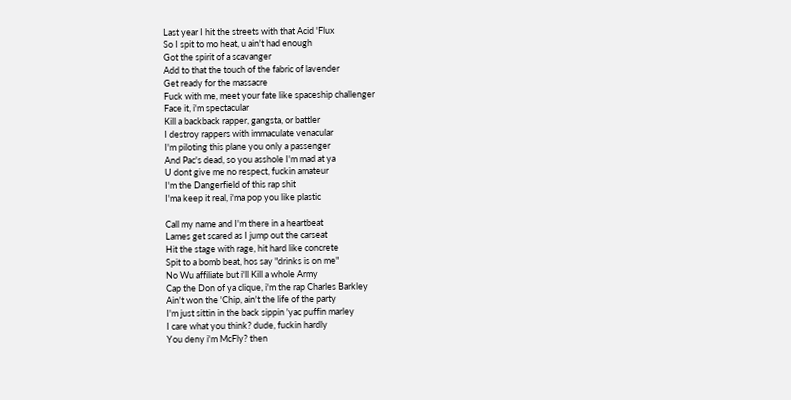Last year I hit the streets with that Acid 'Flux
So I spit to mo heat, u ain't had enough
Got the spirit of a scavanger
Add to that the touch of the fabric of lavender
Get ready for the massacre
Fuck with me, meet your fate like spaceship challenger
Face it, i'm spectacular
Kill a backback rapper, gangsta, or battler
I destroy rappers with immaculate venacular
I'm piloting this plane you only a passenger
And Pac's dead, so you asshole I'm mad at ya
U dont give me no respect, fuckin amateur
I'm the Dangerfield of this rap shit
I'ma keep it real, i'ma pop you like plastic

Call my name and I'm there in a heartbeat
Lames get scared as I jump out the carseat
Hit the stage with rage, hit hard like concrete
Spit to a bomb beat, hos say "drinks is on me"
No Wu affiliate but i'll Kill a whole Army
Cap the Don of ya clique, i'm the rap Charles Barkley
Ain't won the 'Chip, ain't the life of the party
I'm just sittin in the back sippin 'yac puffin marley
I care what you think? dude, fuckin hardly
You deny i'm McFly? then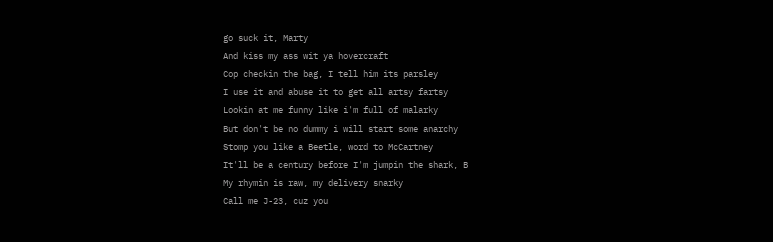go suck it, Marty
And kiss my ass wit ya hovercraft
Cop checkin the bag, I tell him its parsley
I use it and abuse it to get all artsy fartsy
Lookin at me funny like i'm full of malarky
But don't be no dummy i will start some anarchy
Stomp you like a Beetle, word to McCartney
It'll be a century before I'm jumpin the shark, B
My rhymin is raw, my delivery snarky
Call me J-23, cuz you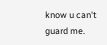know u can't guard me.